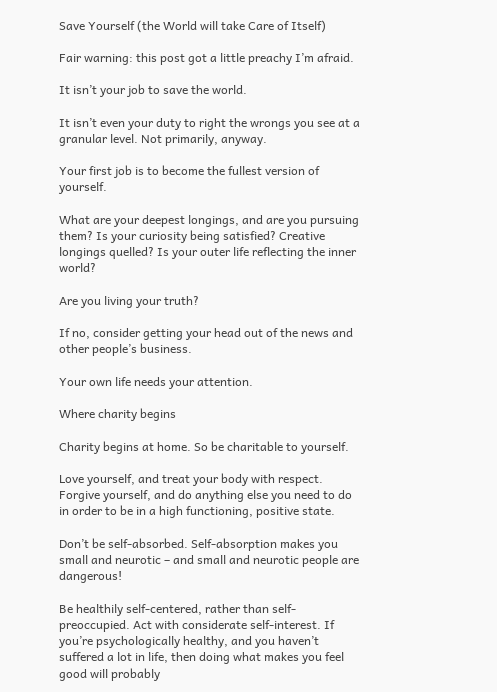Save Yourself (the World will take Care of Itself)

Fair warning: this post got a little preachy I’m afraid.

It isn’t your job to save the world.

It isn’t even your duty to right the wrongs you see at a granular level. Not primarily, anyway.

Your first job is to become the fullest version of yourself.

What are your deepest longings, and are you pursuing them? Is your curiosity being satisfied? Creative longings quelled? Is your outer life reflecting the inner world?

Are you living your truth?

If no, consider getting your head out of the news and other people’s business.

Your own life needs your attention.

Where charity begins

Charity begins at home. So be charitable to yourself.

Love yourself, and treat your body with respect. Forgive yourself, and do anything else you need to do in order to be in a high functioning, positive state.

Don’t be self-absorbed. Self-absorption makes you small and neurotic – and small and neurotic people are dangerous!

Be healthily self-centered, rather than self-preoccupied. Act with considerate self-interest. If you’re psychologically healthy, and you haven’t suffered a lot in life, then doing what makes you feel good will probably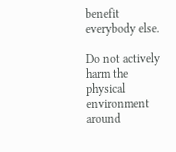benefit everybody else.

Do not actively harm the physical environment around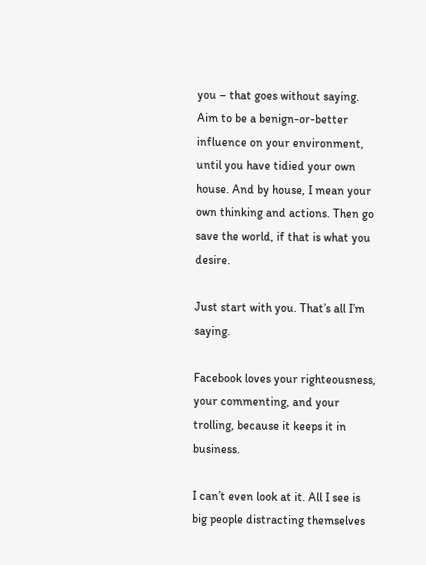you – that goes without saying. Aim to be a benign-or-better influence on your environment, until you have tidied your own house. And by house, I mean your own thinking and actions. Then go save the world, if that is what you desire.

Just start with you. That’s all I’m saying.

Facebook loves your righteousness, your commenting, and your trolling, because it keeps it in business.

I can’t even look at it. All I see is big people distracting themselves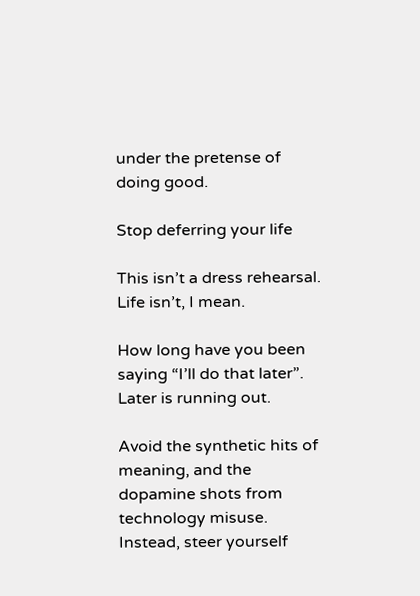under the pretense of doing good.

Stop deferring your life

This isn’t a dress rehearsal. Life isn’t, I mean.

How long have you been saying “I’ll do that later”. Later is running out.

Avoid the synthetic hits of meaning, and the dopamine shots from technology misuse. Instead, steer yourself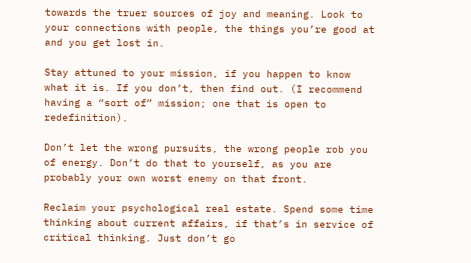towards the truer sources of joy and meaning. Look to your connections with people, the things you’re good at and you get lost in.

Stay attuned to your mission, if you happen to know what it is. If you don’t, then find out. (I recommend having a “sort of” mission; one that is open to redefinition).

Don’t let the wrong pursuits, the wrong people rob you of energy. Don’t do that to yourself, as you are probably your own worst enemy on that front.

Reclaim your psychological real estate. Spend some time thinking about current affairs, if that’s in service of critical thinking. Just don’t go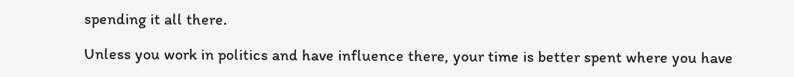spending it all there.

Unless you work in politics and have influence there, your time is better spent where you have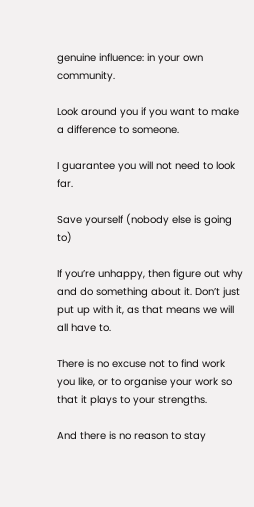genuine influence: in your own community.

Look around you if you want to make a difference to someone.

I guarantee you will not need to look far.

Save yourself (nobody else is going to)

If you’re unhappy, then figure out why and do something about it. Don’t just put up with it, as that means we will all have to.

There is no excuse not to find work you like, or to organise your work so that it plays to your strengths.

And there is no reason to stay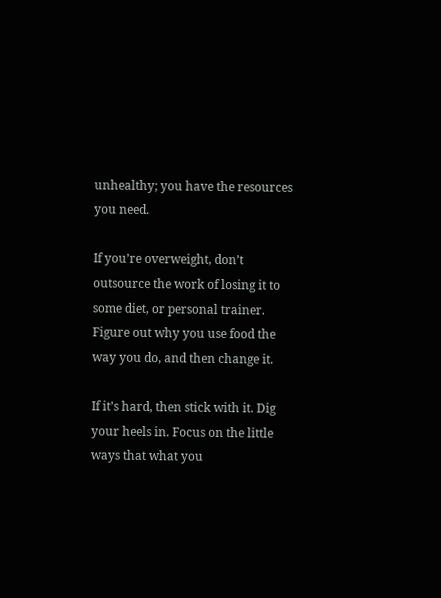unhealthy; you have the resources you need.

If you’re overweight, don’t outsource the work of losing it to some diet, or personal trainer. Figure out why you use food the way you do, and then change it.

If it’s hard, then stick with it. Dig your heels in. Focus on the little ways that what you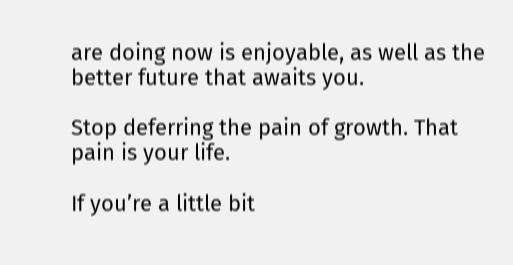are doing now is enjoyable, as well as the better future that awaits you.

Stop deferring the pain of growth. That pain is your life.

If you’re a little bit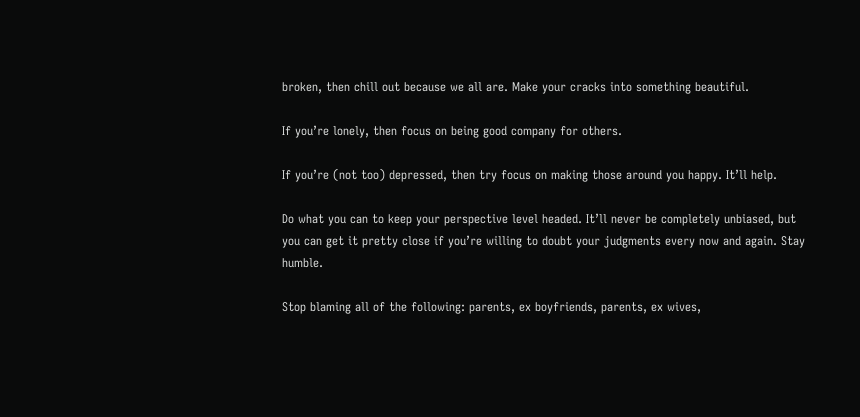broken, then chill out because we all are. Make your cracks into something beautiful.

If you’re lonely, then focus on being good company for others.

If you’re (not too) depressed, then try focus on making those around you happy. It’ll help.

Do what you can to keep your perspective level headed. It’ll never be completely unbiased, but you can get it pretty close if you’re willing to doubt your judgments every now and again. Stay humble.

Stop blaming all of the following: parents, ex boyfriends, parents, ex wives,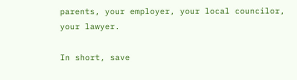parents, your employer, your local councilor, your lawyer.

In short, save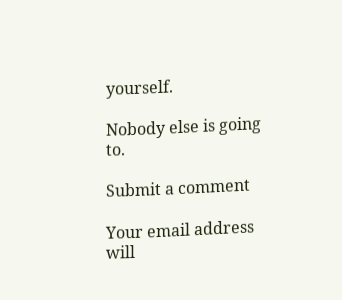yourself.

Nobody else is going to.

Submit a comment

Your email address will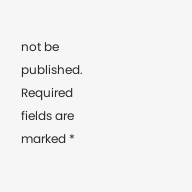not be published. Required fields are marked *